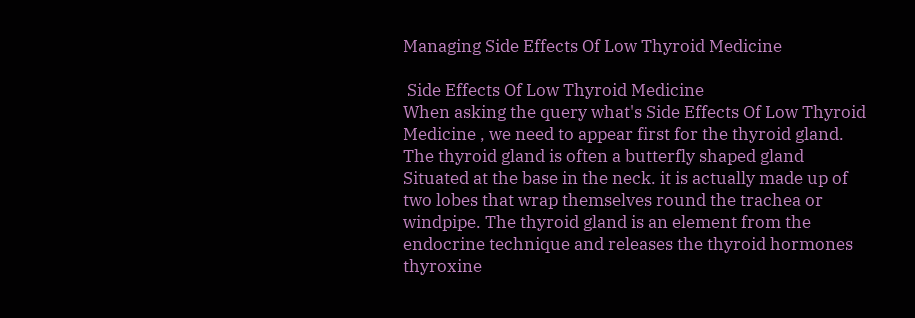Managing Side Effects Of Low Thyroid Medicine

 Side Effects Of Low Thyroid Medicine
When asking the query what's Side Effects Of Low Thyroid Medicine , we need to appear first for the thyroid gland. The thyroid gland is often a butterfly shaped gland Situated at the base in the neck. it is actually made up of two lobes that wrap themselves round the trachea or windpipe. The thyroid gland is an element from the endocrine technique and releases the thyroid hormones thyroxine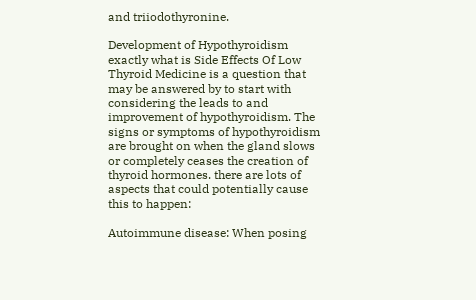and triiodothyronine.

Development of Hypothyroidism
exactly what is Side Effects Of Low Thyroid Medicine is a question that may be answered by to start with considering the leads to and improvement of hypothyroidism. The signs or symptoms of hypothyroidism are brought on when the gland slows or completely ceases the creation of thyroid hormones. there are lots of aspects that could potentially cause this to happen:

Autoimmune disease: When posing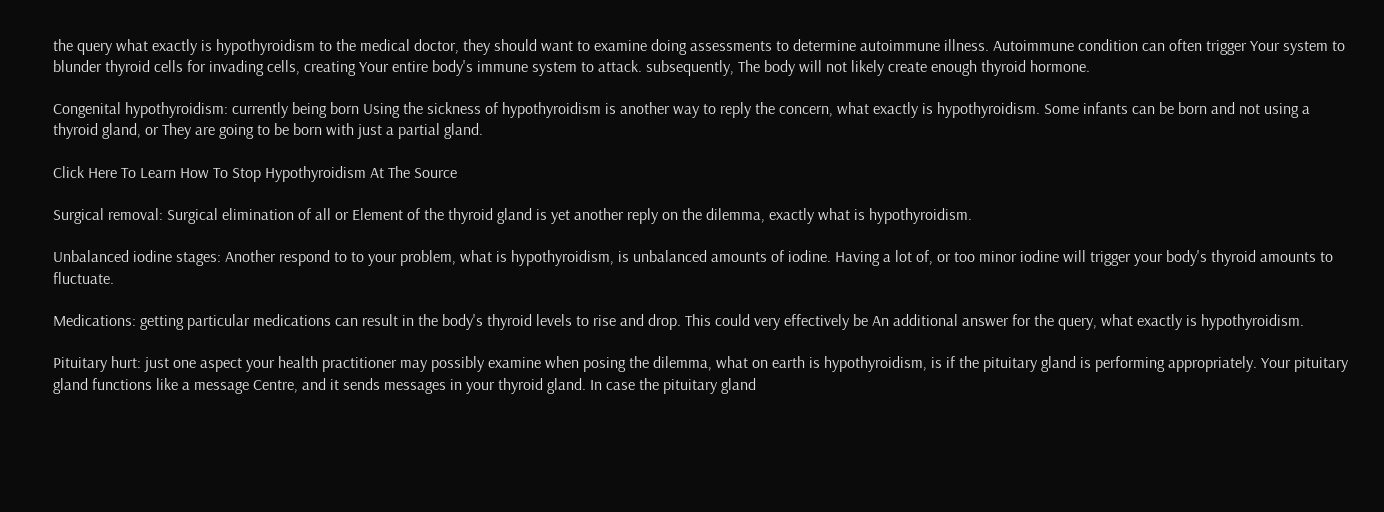the query what exactly is hypothyroidism to the medical doctor, they should want to examine doing assessments to determine autoimmune illness. Autoimmune condition can often trigger Your system to blunder thyroid cells for invading cells, creating Your entire body's immune system to attack. subsequently, The body will not likely create enough thyroid hormone.

Congenital hypothyroidism: currently being born Using the sickness of hypothyroidism is another way to reply the concern, what exactly is hypothyroidism. Some infants can be born and not using a thyroid gland, or They are going to be born with just a partial gland.

Click Here To Learn How To Stop Hypothyroidism At The Source

Surgical removal: Surgical elimination of all or Element of the thyroid gland is yet another reply on the dilemma, exactly what is hypothyroidism.

Unbalanced iodine stages: Another respond to to your problem, what is hypothyroidism, is unbalanced amounts of iodine. Having a lot of, or too minor iodine will trigger your body's thyroid amounts to fluctuate.

Medications: getting particular medications can result in the body's thyroid levels to rise and drop. This could very effectively be An additional answer for the query, what exactly is hypothyroidism.

Pituitary hurt: just one aspect your health practitioner may possibly examine when posing the dilemma, what on earth is hypothyroidism, is if the pituitary gland is performing appropriately. Your pituitary gland functions like a message Centre, and it sends messages in your thyroid gland. In case the pituitary gland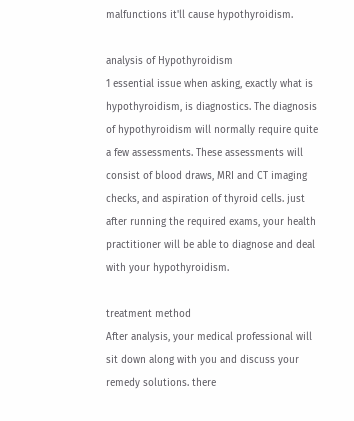malfunctions it'll cause hypothyroidism.

analysis of Hypothyroidism
1 essential issue when asking, exactly what is hypothyroidism, is diagnostics. The diagnosis of hypothyroidism will normally require quite a few assessments. These assessments will consist of blood draws, MRI and CT imaging checks, and aspiration of thyroid cells. just after running the required exams, your health practitioner will be able to diagnose and deal with your hypothyroidism.

treatment method
After analysis, your medical professional will sit down along with you and discuss your remedy solutions. there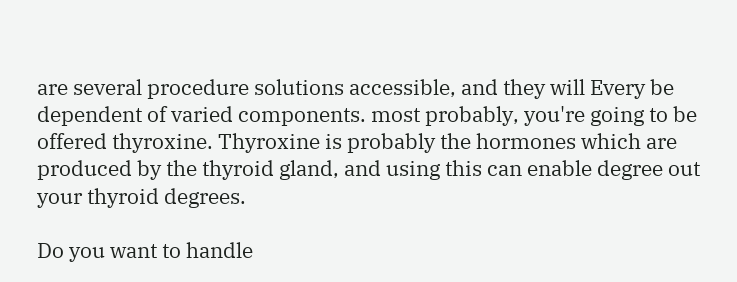are several procedure solutions accessible, and they will Every be dependent of varied components. most probably, you're going to be offered thyroxine. Thyroxine is probably the hormones which are produced by the thyroid gland, and using this can enable degree out your thyroid degrees.

Do you want to handle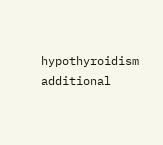hypothyroidism additional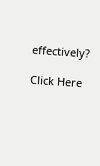effectively?

Click Here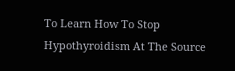To Learn How To Stop Hypothyroidism At The Source